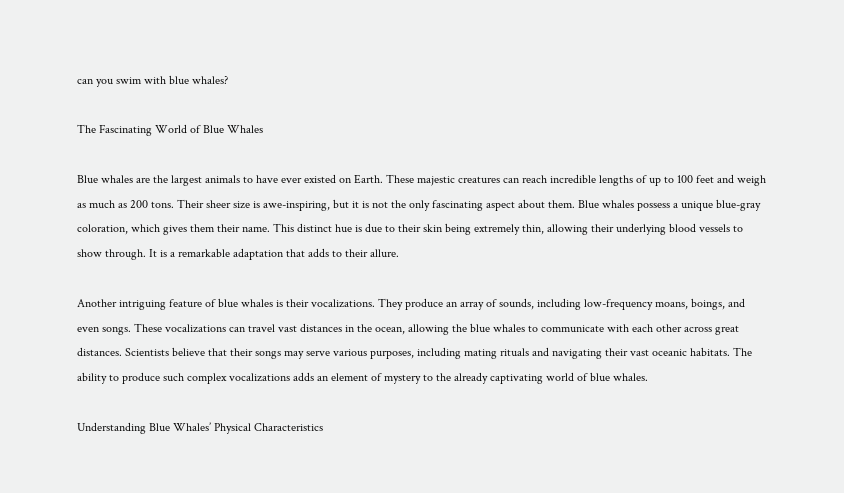can you swim with blue whales?

The Fascinating World of Blue Whales

Blue whales are the largest animals to have ever existed on Earth. These majestic creatures can reach incredible lengths of up to 100 feet and weigh as much as 200 tons. Their sheer size is awe-inspiring, but it is not the only fascinating aspect about them. Blue whales possess a unique blue-gray coloration, which gives them their name. This distinct hue is due to their skin being extremely thin, allowing their underlying blood vessels to show through. It is a remarkable adaptation that adds to their allure.

Another intriguing feature of blue whales is their vocalizations. They produce an array of sounds, including low-frequency moans, boings, and even songs. These vocalizations can travel vast distances in the ocean, allowing the blue whales to communicate with each other across great distances. Scientists believe that their songs may serve various purposes, including mating rituals and navigating their vast oceanic habitats. The ability to produce such complex vocalizations adds an element of mystery to the already captivating world of blue whales.

Understanding Blue Whales’ Physical Characteristics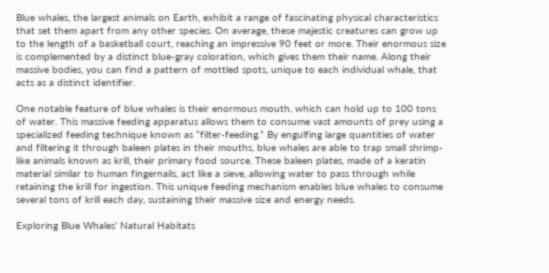Blue whales, the largest animals on Earth, exhibit a range of fascinating physical characteristics that set them apart from any other species. On average, these majestic creatures can grow up to the length of a basketball court, reaching an impressive 90 feet or more. Their enormous size is complemented by a distinct blue-gray coloration, which gives them their name. Along their massive bodies, you can find a pattern of mottled spots, unique to each individual whale, that acts as a distinct identifier.

One notable feature of blue whales is their enormous mouth, which can hold up to 100 tons of water. This massive feeding apparatus allows them to consume vast amounts of prey using a specialized feeding technique known as “filter-feeding.” By engulfing large quantities of water and filtering it through baleen plates in their mouths, blue whales are able to trap small shrimp-like animals known as krill, their primary food source. These baleen plates, made of a keratin material similar to human fingernails, act like a sieve, allowing water to pass through while retaining the krill for ingestion. This unique feeding mechanism enables blue whales to consume several tons of krill each day, sustaining their massive size and energy needs.

Exploring Blue Whales’ Natural Habitats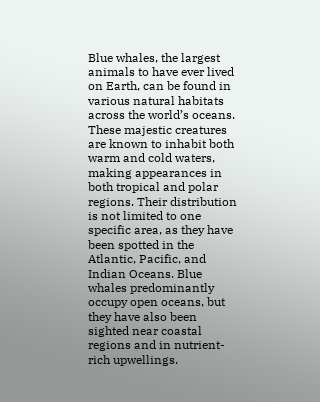Blue whales, the largest animals to have ever lived on Earth, can be found in various natural habitats across the world’s oceans. These majestic creatures are known to inhabit both warm and cold waters, making appearances in both tropical and polar regions. Their distribution is not limited to one specific area, as they have been spotted in the Atlantic, Pacific, and Indian Oceans. Blue whales predominantly occupy open oceans, but they have also been sighted near coastal regions and in nutrient-rich upwellings.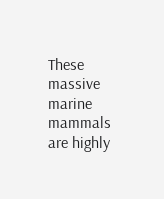These massive marine mammals are highly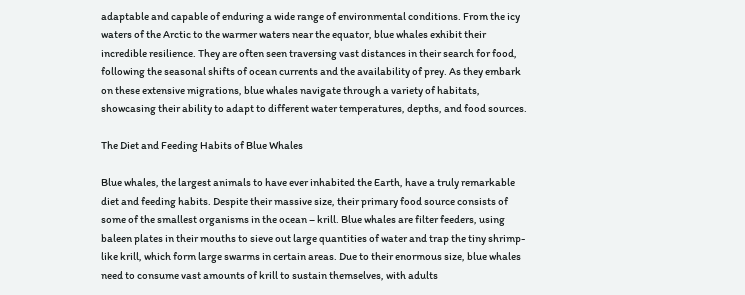adaptable and capable of enduring a wide range of environmental conditions. From the icy waters of the Arctic to the warmer waters near the equator, blue whales exhibit their incredible resilience. They are often seen traversing vast distances in their search for food, following the seasonal shifts of ocean currents and the availability of prey. As they embark on these extensive migrations, blue whales navigate through a variety of habitats, showcasing their ability to adapt to different water temperatures, depths, and food sources.

The Diet and Feeding Habits of Blue Whales

Blue whales, the largest animals to have ever inhabited the Earth, have a truly remarkable diet and feeding habits. Despite their massive size, their primary food source consists of some of the smallest organisms in the ocean – krill. Blue whales are filter feeders, using baleen plates in their mouths to sieve out large quantities of water and trap the tiny shrimp-like krill, which form large swarms in certain areas. Due to their enormous size, blue whales need to consume vast amounts of krill to sustain themselves, with adults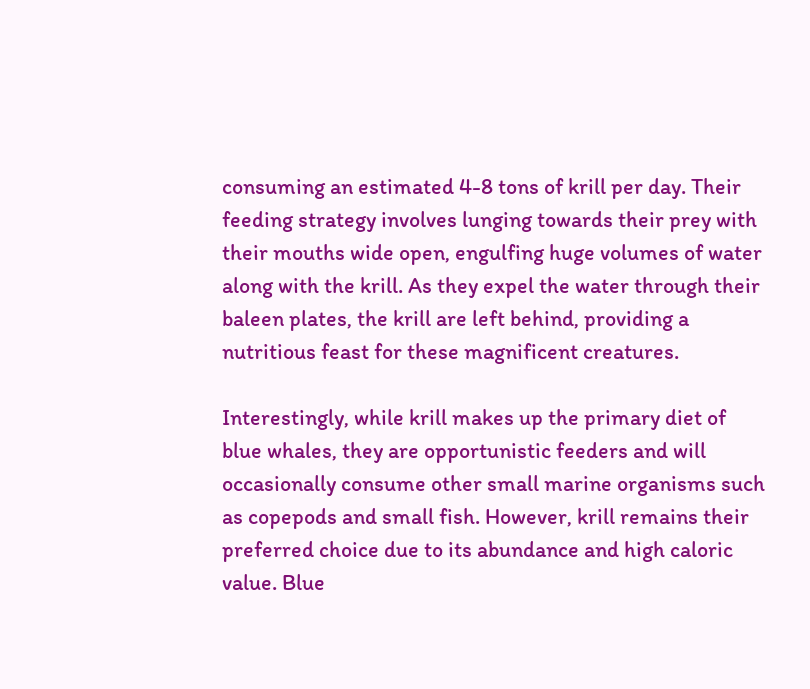consuming an estimated 4-8 tons of krill per day. Their feeding strategy involves lunging towards their prey with their mouths wide open, engulfing huge volumes of water along with the krill. As they expel the water through their baleen plates, the krill are left behind, providing a nutritious feast for these magnificent creatures.

Interestingly, while krill makes up the primary diet of blue whales, they are opportunistic feeders and will occasionally consume other small marine organisms such as copepods and small fish. However, krill remains their preferred choice due to its abundance and high caloric value. Blue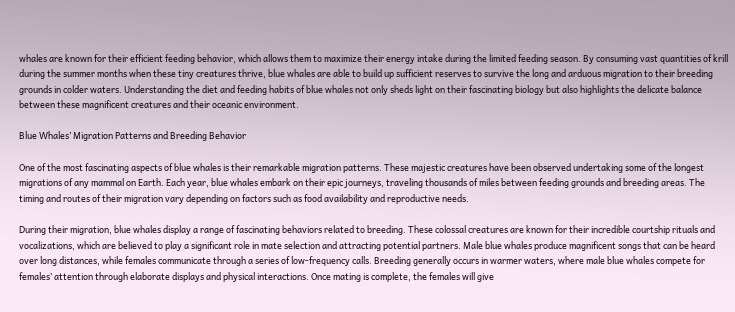whales are known for their efficient feeding behavior, which allows them to maximize their energy intake during the limited feeding season. By consuming vast quantities of krill during the summer months when these tiny creatures thrive, blue whales are able to build up sufficient reserves to survive the long and arduous migration to their breeding grounds in colder waters. Understanding the diet and feeding habits of blue whales not only sheds light on their fascinating biology but also highlights the delicate balance between these magnificent creatures and their oceanic environment.

Blue Whales’ Migration Patterns and Breeding Behavior

One of the most fascinating aspects of blue whales is their remarkable migration patterns. These majestic creatures have been observed undertaking some of the longest migrations of any mammal on Earth. Each year, blue whales embark on their epic journeys, traveling thousands of miles between feeding grounds and breeding areas. The timing and routes of their migration vary depending on factors such as food availability and reproductive needs.

During their migration, blue whales display a range of fascinating behaviors related to breeding. These colossal creatures are known for their incredible courtship rituals and vocalizations, which are believed to play a significant role in mate selection and attracting potential partners. Male blue whales produce magnificent songs that can be heard over long distances, while females communicate through a series of low-frequency calls. Breeding generally occurs in warmer waters, where male blue whales compete for females’ attention through elaborate displays and physical interactions. Once mating is complete, the females will give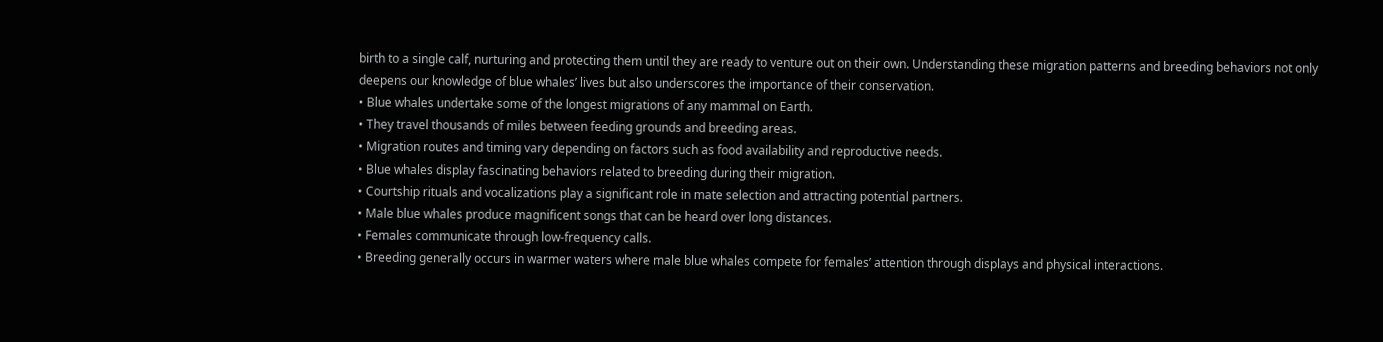birth to a single calf, nurturing and protecting them until they are ready to venture out on their own. Understanding these migration patterns and breeding behaviors not only deepens our knowledge of blue whales’ lives but also underscores the importance of their conservation.
• Blue whales undertake some of the longest migrations of any mammal on Earth.
• They travel thousands of miles between feeding grounds and breeding areas.
• Migration routes and timing vary depending on factors such as food availability and reproductive needs.
• Blue whales display fascinating behaviors related to breeding during their migration.
• Courtship rituals and vocalizations play a significant role in mate selection and attracting potential partners.
• Male blue whales produce magnificent songs that can be heard over long distances.
• Females communicate through low-frequency calls.
• Breeding generally occurs in warmer waters where male blue whales compete for females’ attention through displays and physical interactions.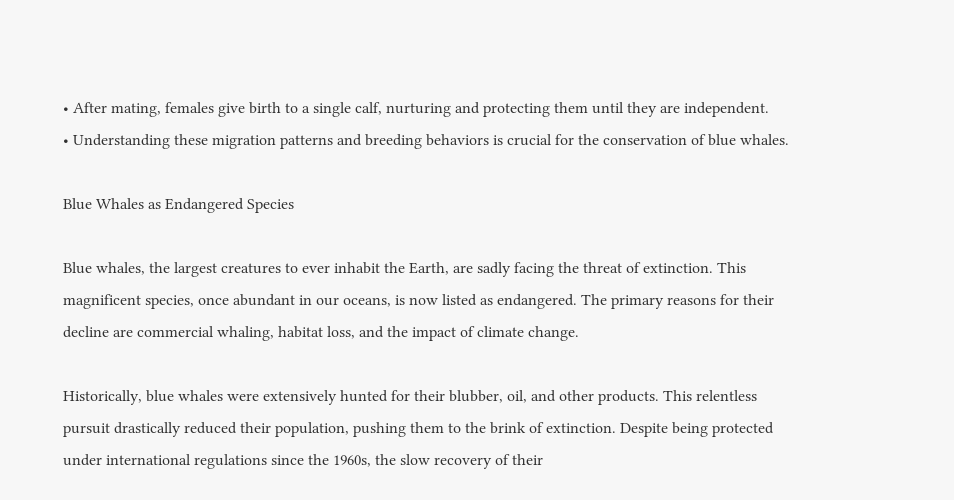• After mating, females give birth to a single calf, nurturing and protecting them until they are independent.
• Understanding these migration patterns and breeding behaviors is crucial for the conservation of blue whales.

Blue Whales as Endangered Species

Blue whales, the largest creatures to ever inhabit the Earth, are sadly facing the threat of extinction. This magnificent species, once abundant in our oceans, is now listed as endangered. The primary reasons for their decline are commercial whaling, habitat loss, and the impact of climate change.

Historically, blue whales were extensively hunted for their blubber, oil, and other products. This relentless pursuit drastically reduced their population, pushing them to the brink of extinction. Despite being protected under international regulations since the 1960s, the slow recovery of their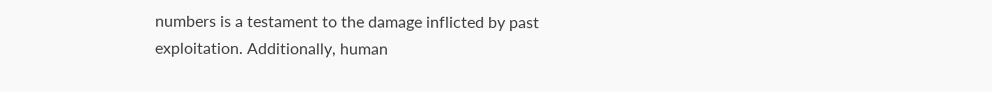numbers is a testament to the damage inflicted by past exploitation. Additionally, human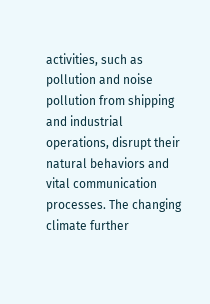activities, such as pollution and noise pollution from shipping and industrial operations, disrupt their natural behaviors and vital communication processes. The changing climate further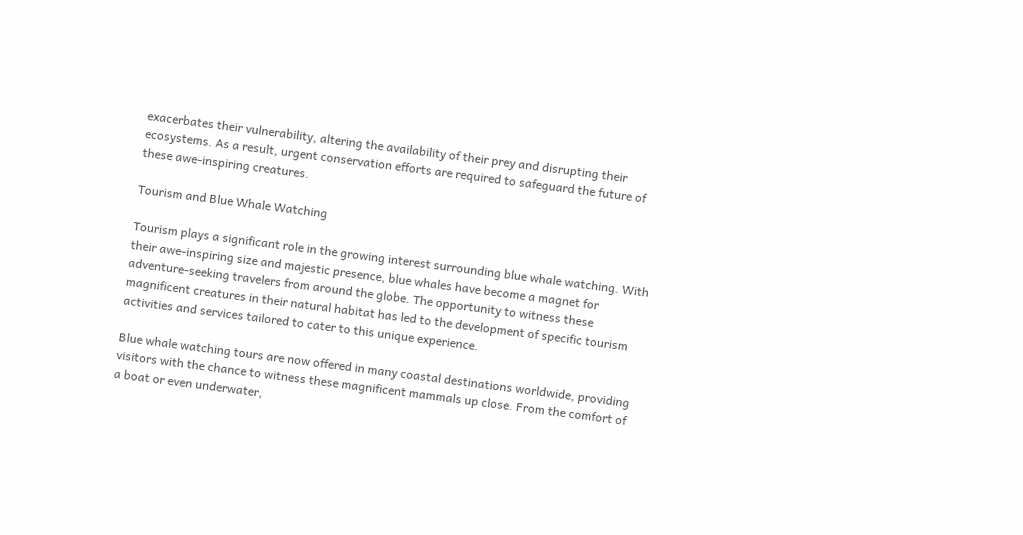exacerbates their vulnerability, altering the availability of their prey and disrupting their ecosystems. As a result, urgent conservation efforts are required to safeguard the future of these awe-inspiring creatures.

Tourism and Blue Whale Watching

Tourism plays a significant role in the growing interest surrounding blue whale watching. With their awe-inspiring size and majestic presence, blue whales have become a magnet for adventure-seeking travelers from around the globe. The opportunity to witness these magnificent creatures in their natural habitat has led to the development of specific tourism activities and services tailored to cater to this unique experience.

Blue whale watching tours are now offered in many coastal destinations worldwide, providing visitors with the chance to witness these magnificent mammals up close. From the comfort of a boat or even underwater,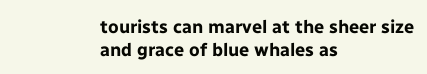tourists can marvel at the sheer size and grace of blue whales as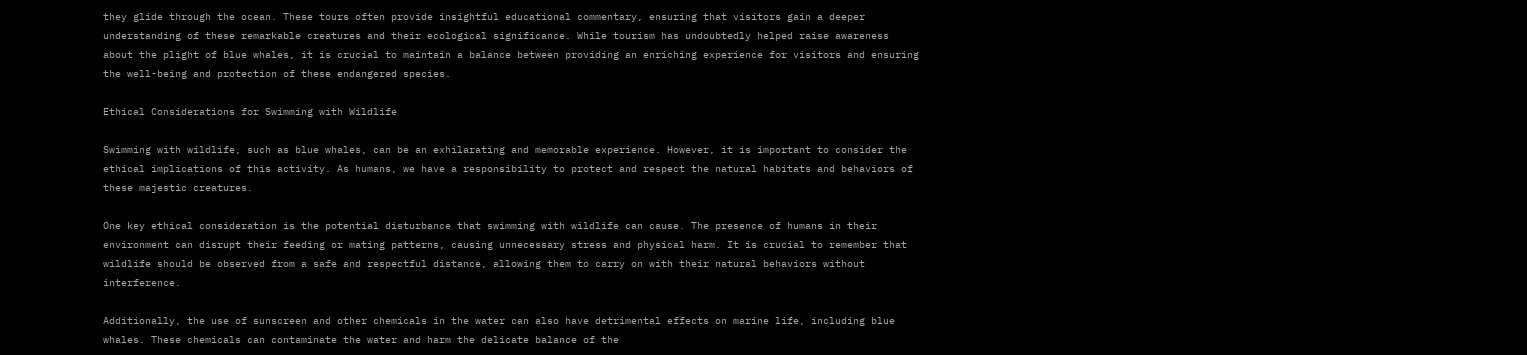they glide through the ocean. These tours often provide insightful educational commentary, ensuring that visitors gain a deeper understanding of these remarkable creatures and their ecological significance. While tourism has undoubtedly helped raise awareness about the plight of blue whales, it is crucial to maintain a balance between providing an enriching experience for visitors and ensuring the well-being and protection of these endangered species.

Ethical Considerations for Swimming with Wildlife

Swimming with wildlife, such as blue whales, can be an exhilarating and memorable experience. However, it is important to consider the ethical implications of this activity. As humans, we have a responsibility to protect and respect the natural habitats and behaviors of these majestic creatures.

One key ethical consideration is the potential disturbance that swimming with wildlife can cause. The presence of humans in their environment can disrupt their feeding or mating patterns, causing unnecessary stress and physical harm. It is crucial to remember that wildlife should be observed from a safe and respectful distance, allowing them to carry on with their natural behaviors without interference.

Additionally, the use of sunscreen and other chemicals in the water can also have detrimental effects on marine life, including blue whales. These chemicals can contaminate the water and harm the delicate balance of the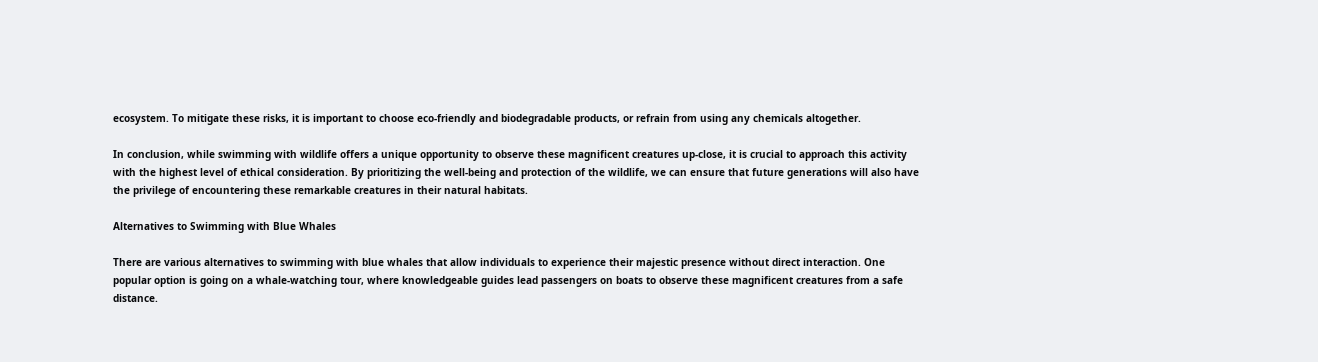ecosystem. To mitigate these risks, it is important to choose eco-friendly and biodegradable products, or refrain from using any chemicals altogether.

In conclusion, while swimming with wildlife offers a unique opportunity to observe these magnificent creatures up-close, it is crucial to approach this activity with the highest level of ethical consideration. By prioritizing the well-being and protection of the wildlife, we can ensure that future generations will also have the privilege of encountering these remarkable creatures in their natural habitats.

Alternatives to Swimming with Blue Whales

There are various alternatives to swimming with blue whales that allow individuals to experience their majestic presence without direct interaction. One popular option is going on a whale-watching tour, where knowledgeable guides lead passengers on boats to observe these magnificent creatures from a safe distance.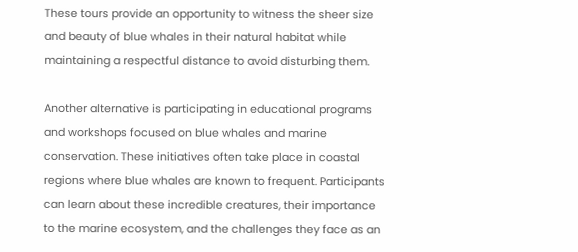These tours provide an opportunity to witness the sheer size and beauty of blue whales in their natural habitat while maintaining a respectful distance to avoid disturbing them.

Another alternative is participating in educational programs and workshops focused on blue whales and marine conservation. These initiatives often take place in coastal regions where blue whales are known to frequent. Participants can learn about these incredible creatures, their importance to the marine ecosystem, and the challenges they face as an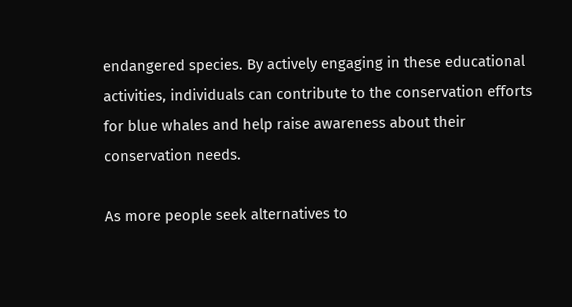endangered species. By actively engaging in these educational activities, individuals can contribute to the conservation efforts for blue whales and help raise awareness about their conservation needs.

As more people seek alternatives to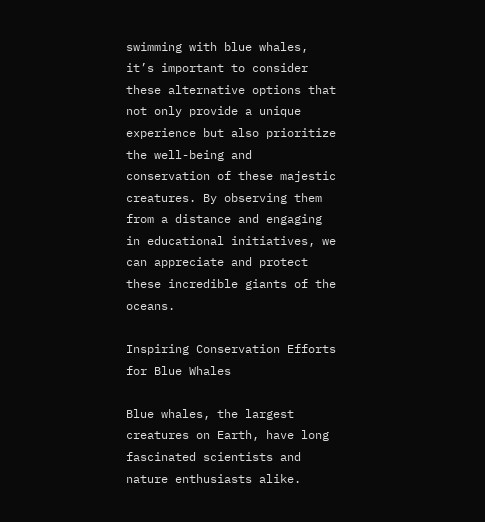swimming with blue whales, it’s important to consider these alternative options that not only provide a unique experience but also prioritize the well-being and conservation of these majestic creatures. By observing them from a distance and engaging in educational initiatives, we can appreciate and protect these incredible giants of the oceans.

Inspiring Conservation Efforts for Blue Whales

Blue whales, the largest creatures on Earth, have long fascinated scientists and nature enthusiasts alike.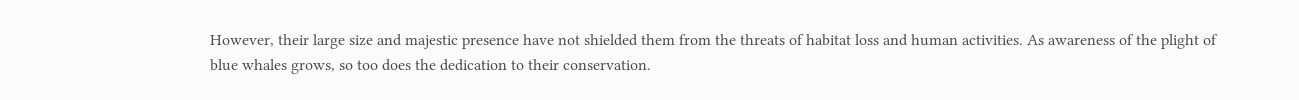However, their large size and majestic presence have not shielded them from the threats of habitat loss and human activities. As awareness of the plight of blue whales grows, so too does the dedication to their conservation.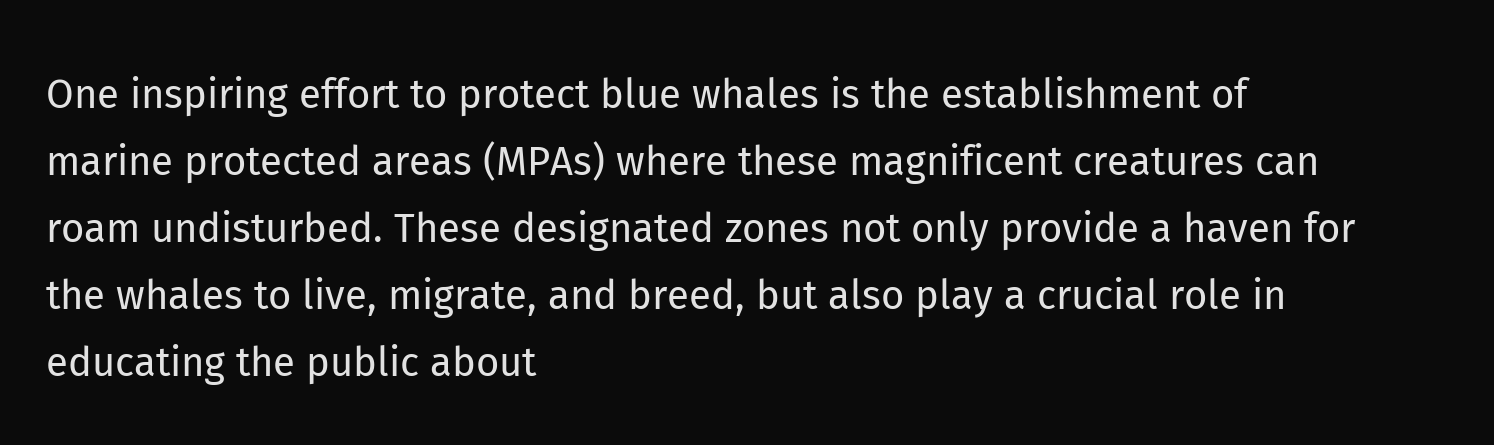One inspiring effort to protect blue whales is the establishment of marine protected areas (MPAs) where these magnificent creatures can roam undisturbed. These designated zones not only provide a haven for the whales to live, migrate, and breed, but also play a crucial role in educating the public about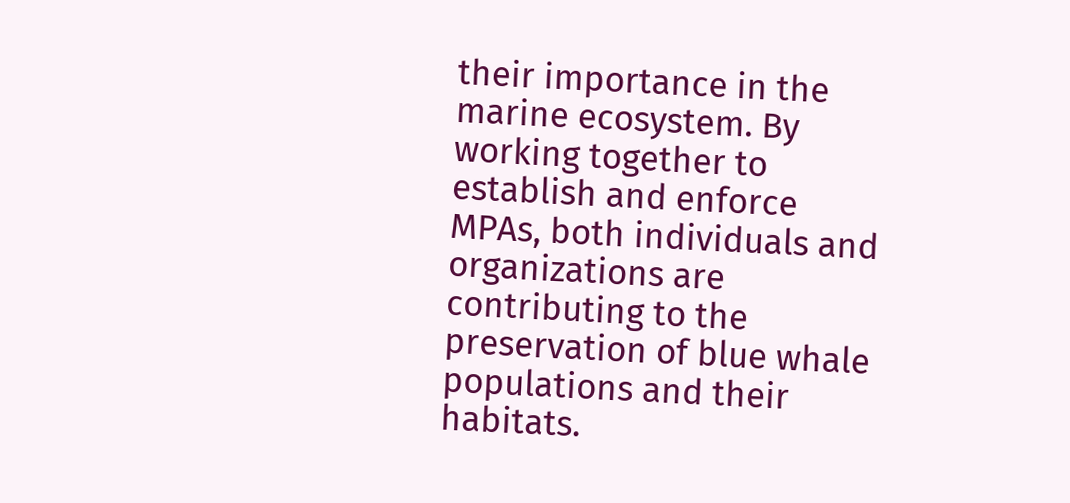their importance in the marine ecosystem. By working together to establish and enforce MPAs, both individuals and organizations are contributing to the preservation of blue whale populations and their habitats.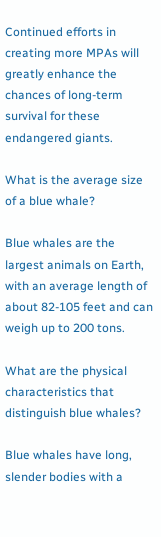Continued efforts in creating more MPAs will greatly enhance the chances of long-term survival for these endangered giants.

What is the average size of a blue whale?

Blue whales are the largest animals on Earth, with an average length of about 82-105 feet and can weigh up to 200 tons.

What are the physical characteristics that distinguish blue whales?

Blue whales have long, slender bodies with a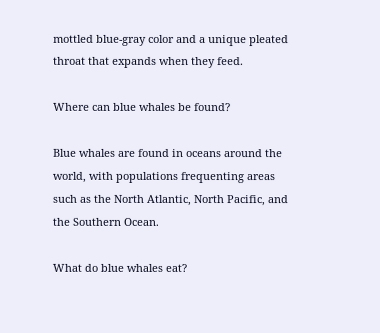mottled blue-gray color and a unique pleated throat that expands when they feed.

Where can blue whales be found?

Blue whales are found in oceans around the world, with populations frequenting areas such as the North Atlantic, North Pacific, and the Southern Ocean.

What do blue whales eat?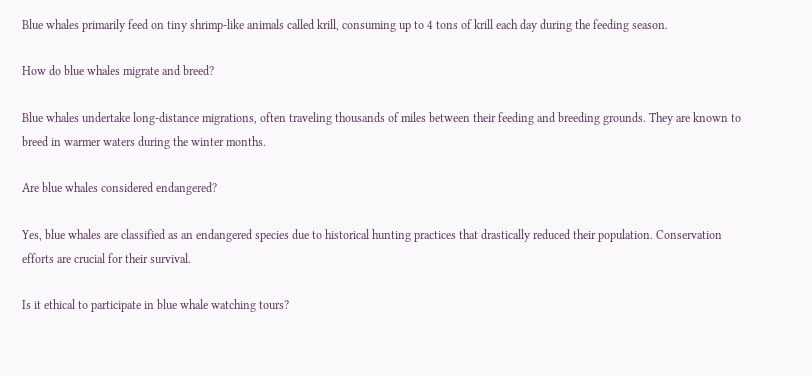Blue whales primarily feed on tiny shrimp-like animals called krill, consuming up to 4 tons of krill each day during the feeding season.

How do blue whales migrate and breed?

Blue whales undertake long-distance migrations, often traveling thousands of miles between their feeding and breeding grounds. They are known to breed in warmer waters during the winter months.

Are blue whales considered endangered?

Yes, blue whales are classified as an endangered species due to historical hunting practices that drastically reduced their population. Conservation efforts are crucial for their survival.

Is it ethical to participate in blue whale watching tours?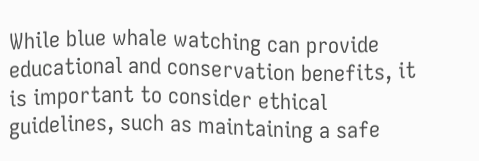While blue whale watching can provide educational and conservation benefits, it is important to consider ethical guidelines, such as maintaining a safe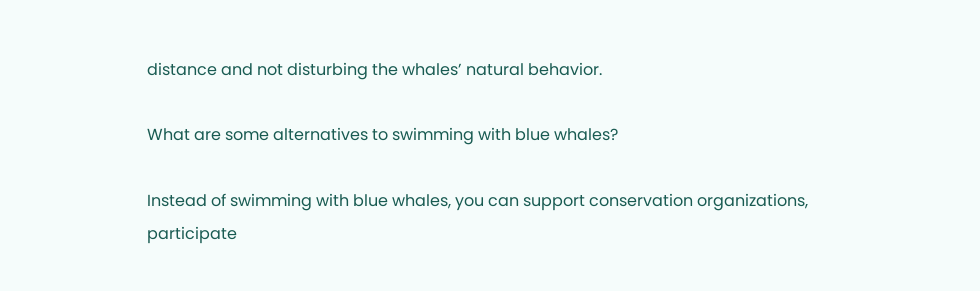distance and not disturbing the whales’ natural behavior.

What are some alternatives to swimming with blue whales?

Instead of swimming with blue whales, you can support conservation organizations, participate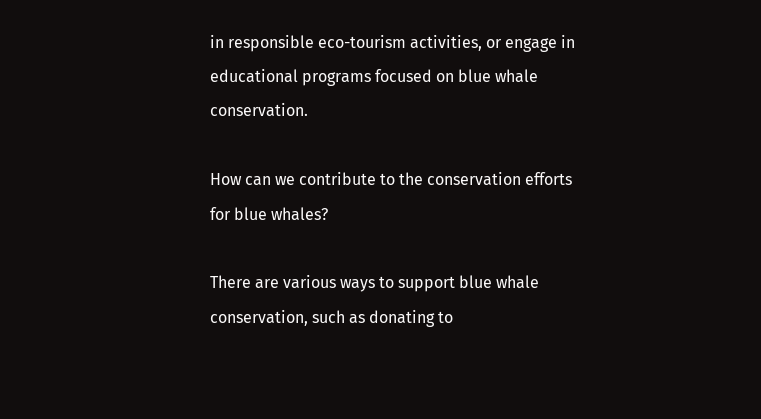in responsible eco-tourism activities, or engage in educational programs focused on blue whale conservation.

How can we contribute to the conservation efforts for blue whales?

There are various ways to support blue whale conservation, such as donating to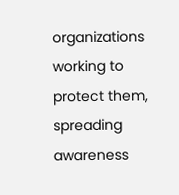organizations working to protect them, spreading awareness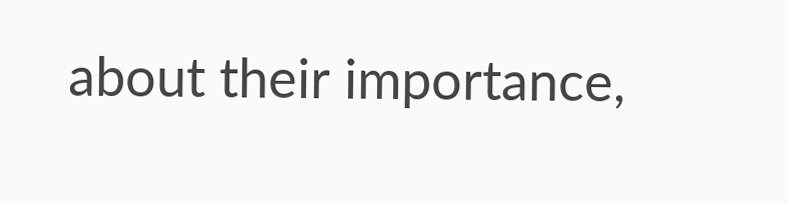about their importance,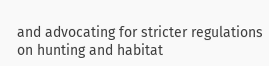and advocating for stricter regulations on hunting and habitat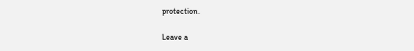protection.

Leave a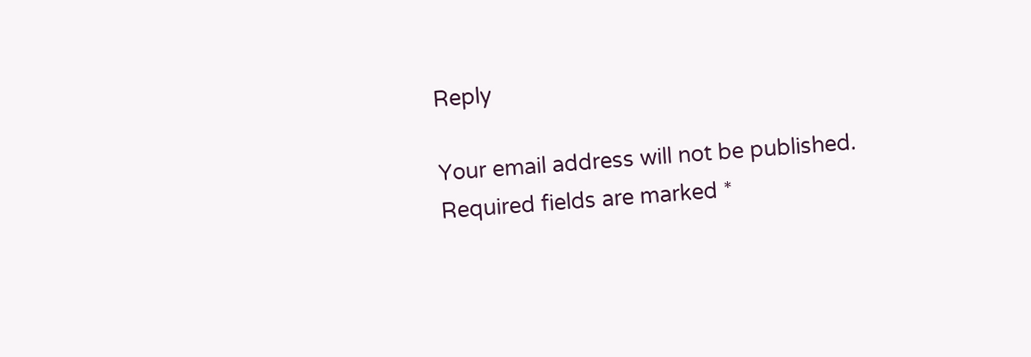Reply

Your email address will not be published. Required fields are marked *